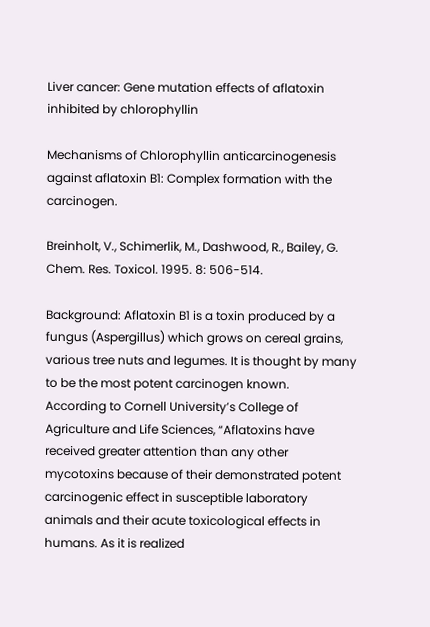Liver cancer: Gene mutation effects of aflatoxin inhibited by chlorophyllin

Mechanisms of Chlorophyllin anticarcinogenesis against aflatoxin B1: Complex formation with the carcinogen.

Breinholt, V., Schimerlik, M., Dashwood, R., Bailey, G. Chem. Res. Toxicol. 1995. 8: 506-514.

Background: Aflatoxin B1 is a toxin produced by a fungus (Aspergillus) which grows on cereal grains, various tree nuts and legumes. It is thought by many to be the most potent carcinogen known.   According to Cornell University’s College of Agriculture and Life Sciences, “Aflatoxins have received greater attention than any other mycotoxins because of their demonstrated potent carcinogenic effect in susceptible laboratory animals and their acute toxicological effects in humans. As it is realized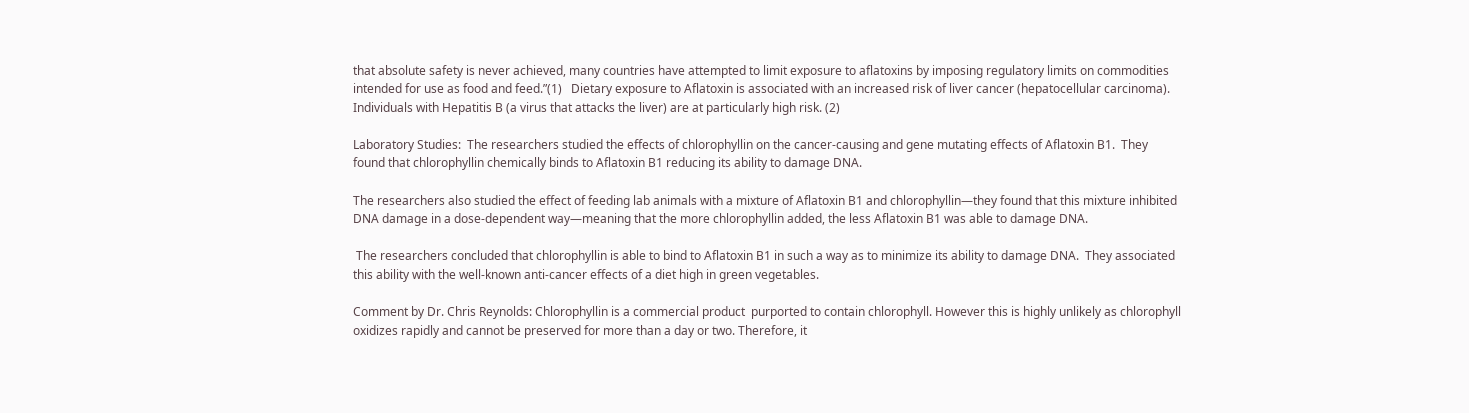that absolute safety is never achieved, many countries have attempted to limit exposure to aflatoxins by imposing regulatory limits on commodities intended for use as food and feed.”(1)   Dietary exposure to Aflatoxin is associated with an increased risk of liver cancer (hepatocellular carcinoma).  Individuals with Hepatitis B (a virus that attacks the liver) are at particularly high risk. (2)

Laboratory Studies:  The researchers studied the effects of chlorophyllin on the cancer-causing and gene mutating effects of Aflatoxin B1.  They found that chlorophyllin chemically binds to Aflatoxin B1 reducing its ability to damage DNA.

The researchers also studied the effect of feeding lab animals with a mixture of Aflatoxin B1 and chlorophyllin—they found that this mixture inhibited DNA damage in a dose-dependent way—meaning that the more chlorophyllin added, the less Aflatoxin B1 was able to damage DNA.

 The researchers concluded that chlorophyllin is able to bind to Aflatoxin B1 in such a way as to minimize its ability to damage DNA.  They associated this ability with the well-known anti-cancer effects of a diet high in green vegetables.

Comment by Dr. Chris Reynolds: Chlorophyllin is a commercial product  purported to contain chlorophyll. However this is highly unlikely as chlorophyll oxidizes rapidly and cannot be preserved for more than a day or two. Therefore, it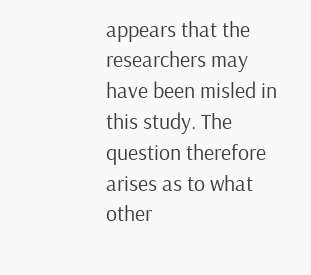appears that the researchers may have been misled in this study. The question therefore arises as to what other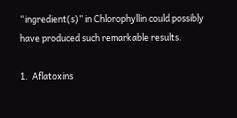“ingredient(s)” in Chlorophyllin could possibly have produced such remarkable results.

1.  Aflatoxins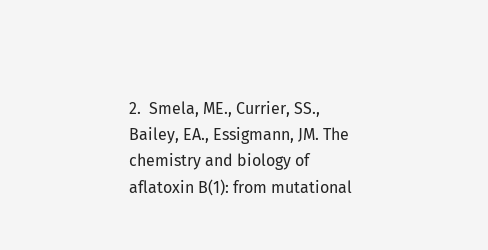2.  Smela, ME., Currier, SS., Bailey, EA., Essigmann, JM. The chemistry and biology of aflatoxin B(1): from mutational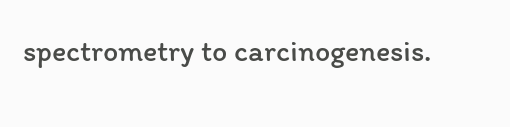spectrometry to carcinogenesis.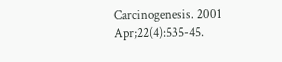Carcinogenesis. 2001 Apr;22(4):535-45.